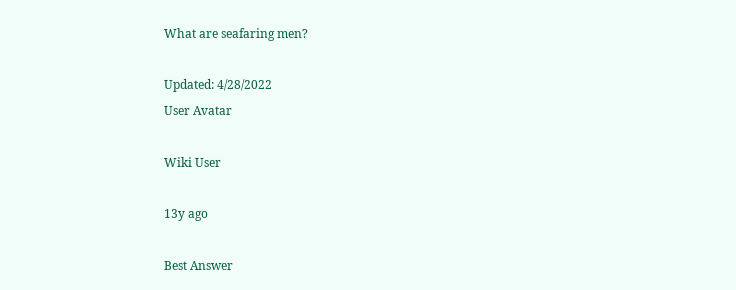What are seafaring men?

Updated: 4/28/2022
User Avatar

Wiki User

13y ago

Best Answer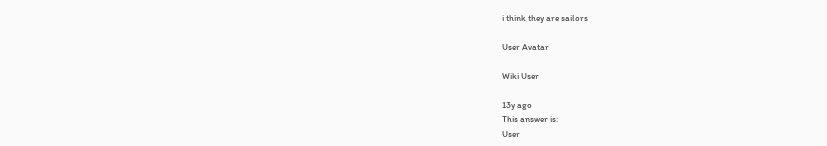i think they are sailors

User Avatar

Wiki User

13y ago
This answer is:
User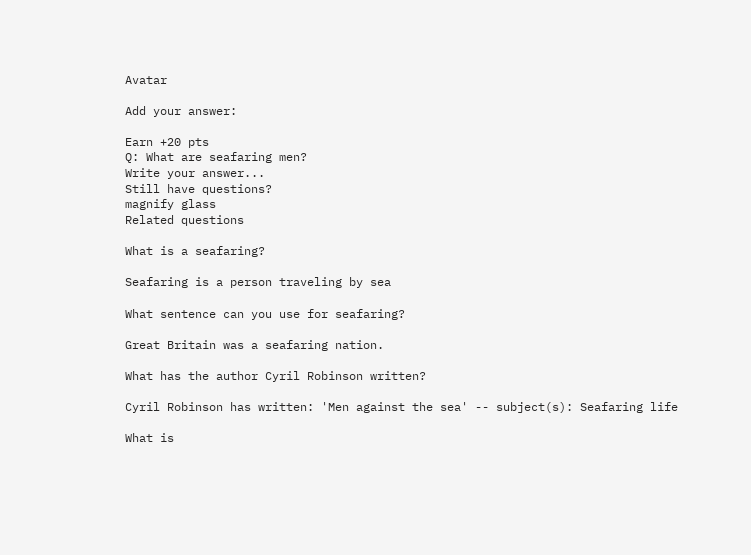Avatar

Add your answer:

Earn +20 pts
Q: What are seafaring men?
Write your answer...
Still have questions?
magnify glass
Related questions

What is a seafaring?

Seafaring is a person traveling by sea

What sentence can you use for seafaring?

Great Britain was a seafaring nation.

What has the author Cyril Robinson written?

Cyril Robinson has written: 'Men against the sea' -- subject(s): Seafaring life

What is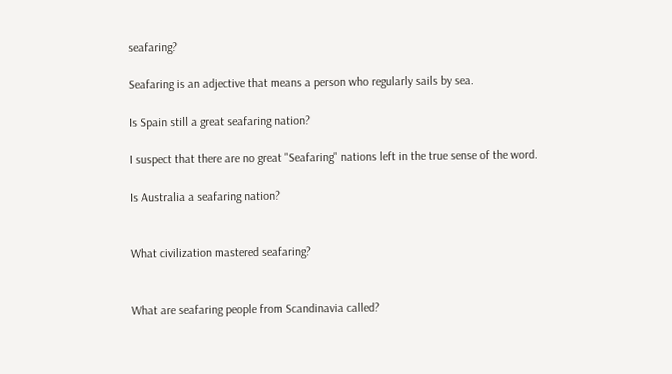seafaring?

Seafaring is an adjective that means a person who regularly sails by sea.

Is Spain still a great seafaring nation?

I suspect that there are no great "Seafaring" nations left in the true sense of the word.

Is Australia a seafaring nation?


What civilization mastered seafaring?


What are seafaring people from Scandinavia called?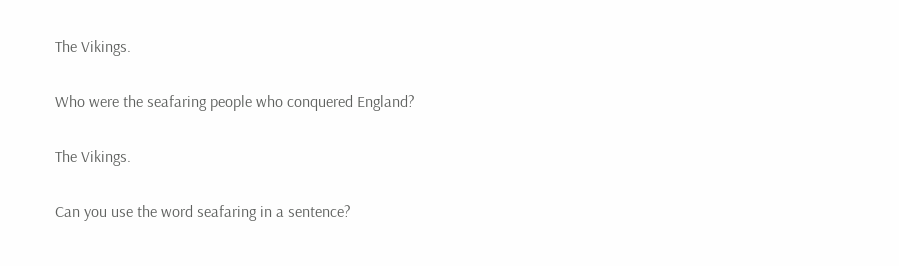The Vikings.

Who were the seafaring people who conquered England?

The Vikings.

Can you use the word seafaring in a sentence?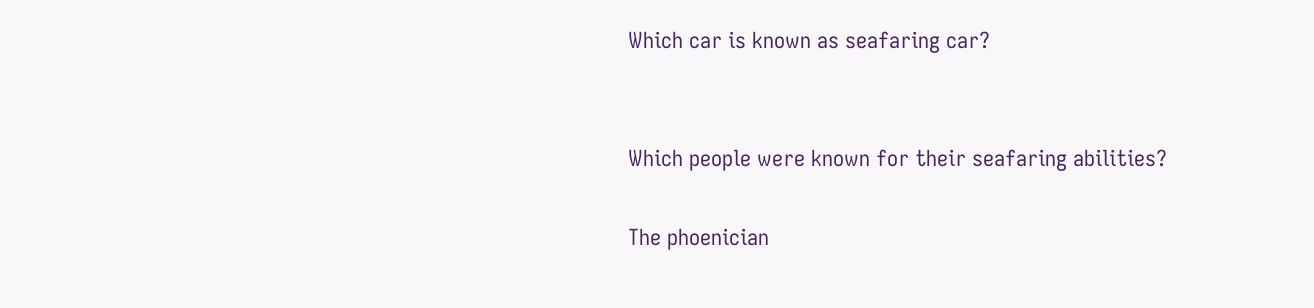Which car is known as seafaring car?


Which people were known for their seafaring abilities?

The phoenician